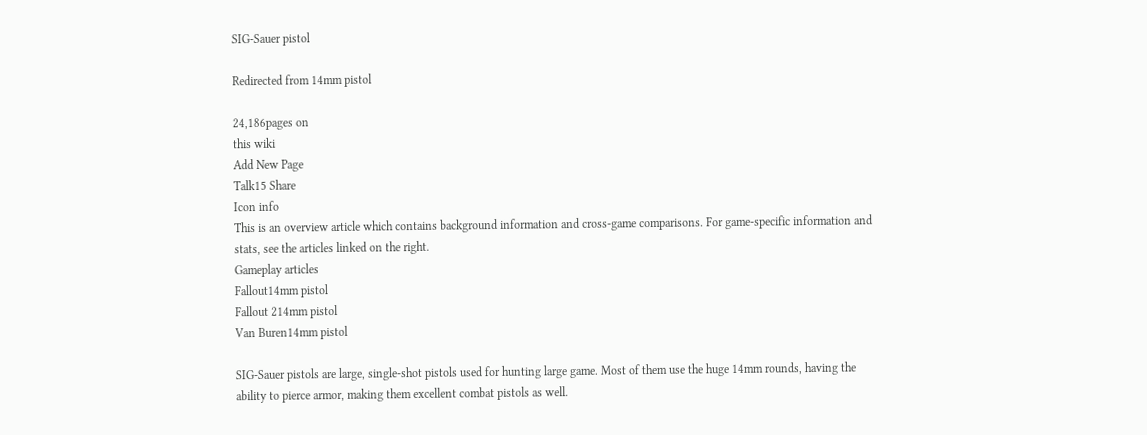SIG-Sauer pistol

Redirected from 14mm pistol

24,186pages on
this wiki
Add New Page
Talk15 Share
Icon info
This is an overview article which contains background information and cross-game comparisons. For game-specific information and stats, see the articles linked on the right.
Gameplay articles
Fallout14mm pistol
Fallout 214mm pistol
Van Buren14mm pistol

SIG-Sauer pistols are large, single-shot pistols used for hunting large game. Most of them use the huge 14mm rounds, having the ability to pierce armor, making them excellent combat pistols as well.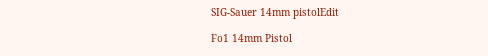SIG-Sauer 14mm pistolEdit

Fo1 14mm Pistol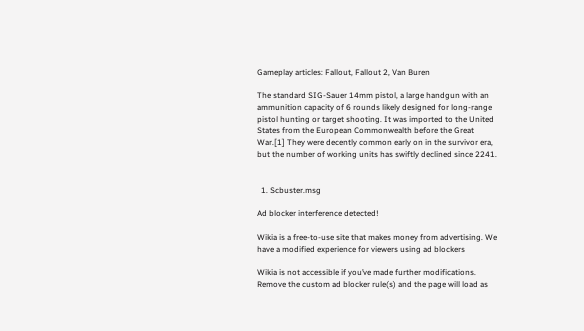Gameplay articles: Fallout, Fallout 2, Van Buren

The standard SIG-Sauer 14mm pistol, a large handgun with an ammunition capacity of 6 rounds likely designed for long-range pistol hunting or target shooting. It was imported to the United States from the European Commonwealth before the Great War.[1] They were decently common early on in the survivor era, but the number of working units has swiftly declined since 2241.


  1. Scbuster.msg

Ad blocker interference detected!

Wikia is a free-to-use site that makes money from advertising. We have a modified experience for viewers using ad blockers

Wikia is not accessible if you’ve made further modifications. Remove the custom ad blocker rule(s) and the page will load as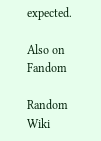expected.

Also on Fandom

Random Wiki